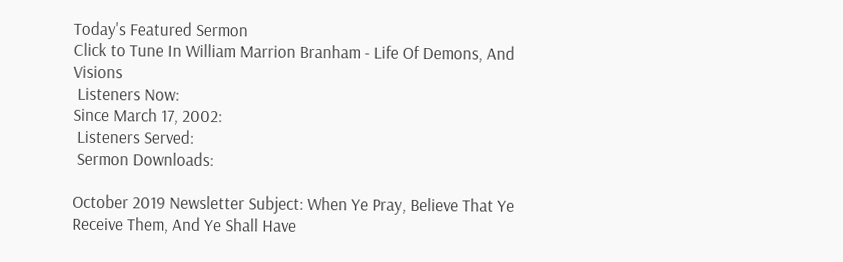Today's Featured Sermon
Click to Tune In William Marrion Branham - Life Of Demons, And Visions
 Listeners Now:
Since March 17, 2002:
 Listeners Served:
 Sermon Downloads:

October 2019 Newsletter Subject: When Ye Pray, Believe That Ye Receive Them, And Ye Shall Have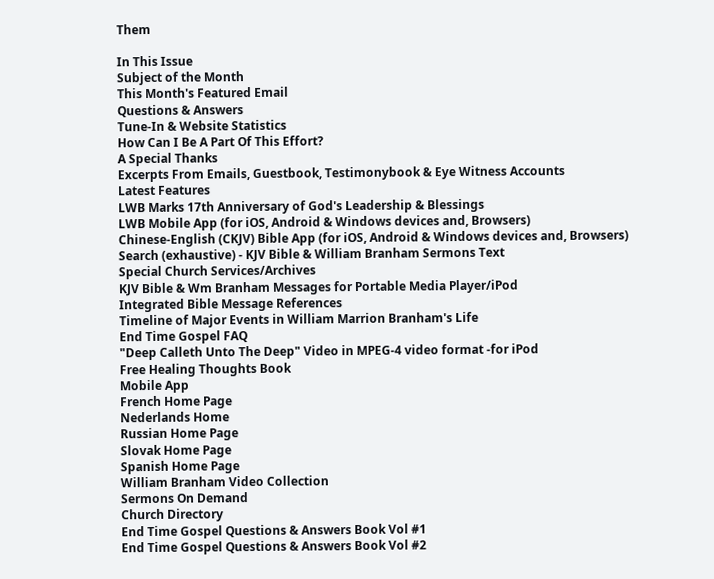Them

In This Issue
Subject of the Month
This Month's Featured Email
Questions & Answers
Tune-In & Website Statistics
How Can I Be A Part Of This Effort?
A Special Thanks
Excerpts From Emails, Guestbook, Testimonybook & Eye Witness Accounts
Latest Features
LWB Marks 17th Anniversary of God's Leadership & Blessings
LWB Mobile App (for iOS, Android & Windows devices and, Browsers)
Chinese-English (CKJV) Bible App (for iOS, Android & Windows devices and, Browsers)
Search (exhaustive) - KJV Bible & William Branham Sermons Text
Special Church Services/Archives
KJV Bible & Wm Branham Messages for Portable Media Player/iPod
Integrated Bible Message References
Timeline of Major Events in William Marrion Branham's Life
End Time Gospel FAQ
"Deep Calleth Unto The Deep" Video in MPEG-4 video format -for iPod
Free Healing Thoughts Book
Mobile App
French Home Page
Nederlands Home
Russian Home Page
Slovak Home Page
Spanish Home Page
William Branham Video Collection
Sermons On Demand
Church Directory
End Time Gospel Questions & Answers Book Vol #1
End Time Gospel Questions & Answers Book Vol #2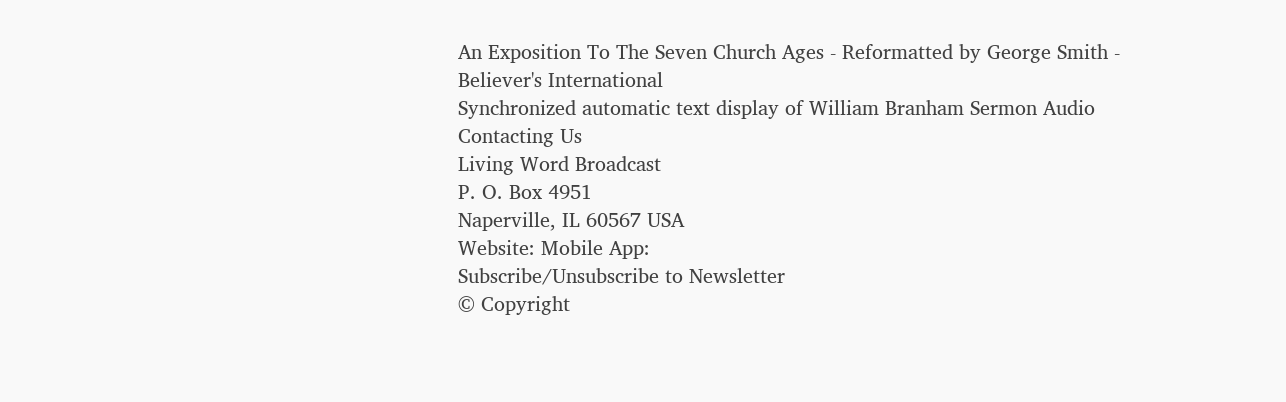An Exposition To The Seven Church Ages - Reformatted by George Smith - Believer's International
Synchronized automatic text display of William Branham Sermon Audio
Contacting Us
Living Word Broadcast
P. O. Box 4951
Naperville, IL 60567 USA
Website: Mobile App:
Subscribe/Unsubscribe to Newsletter
© Copyright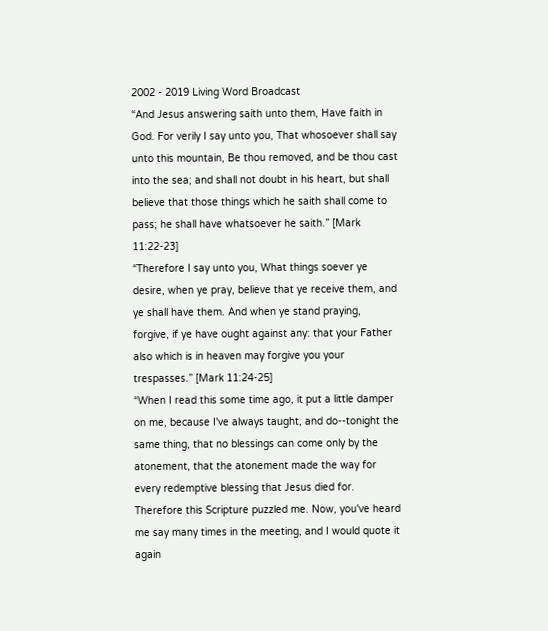2002 - 2019 Living Word Broadcast
“And Jesus answering saith unto them, Have faith in God. For verily I say unto you, That whosoever shall say unto this mountain, Be thou removed, and be thou cast into the sea; and shall not doubt in his heart, but shall believe that those things which he saith shall come to pass; he shall have whatsoever he saith.” [Mark 11:22-23]
“Therefore I say unto you, What things soever ye desire, when ye pray, believe that ye receive them, and ye shall have them. And when ye stand praying, forgive, if ye have ought against any: that your Father also which is in heaven may forgive you your trespasses.” [Mark 11:24-25]
“When I read this some time ago, it put a little damper on me, because I've always taught, and do--tonight the same thing, that no blessings can come only by the atonement, that the atonement made the way for every redemptive blessing that Jesus died for. Therefore this Scripture puzzled me. Now, you've heard me say many times in the meeting, and I would quote it again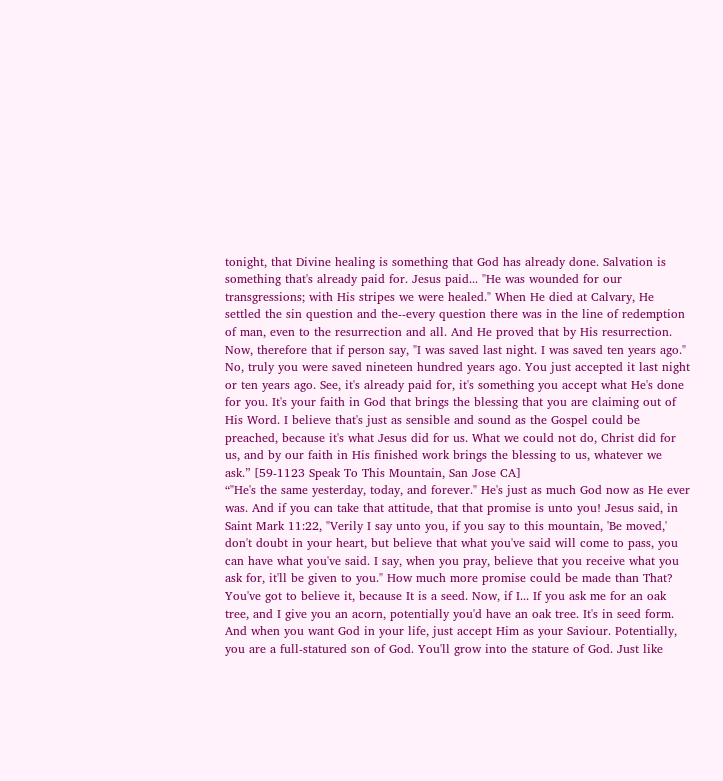tonight, that Divine healing is something that God has already done. Salvation is something that's already paid for. Jesus paid... "He was wounded for our transgressions; with His stripes we were healed." When He died at Calvary, He settled the sin question and the--every question there was in the line of redemption of man, even to the resurrection and all. And He proved that by His resurrection. Now, therefore that if person say, "I was saved last night. I was saved ten years ago." No, truly you were saved nineteen hundred years ago. You just accepted it last night or ten years ago. See, it's already paid for, it's something you accept what He's done for you. It's your faith in God that brings the blessing that you are claiming out of His Word. I believe that's just as sensible and sound as the Gospel could be preached, because it's what Jesus did for us. What we could not do, Christ did for us, and by our faith in His finished work brings the blessing to us, whatever we ask.” [59-1123 Speak To This Mountain, San Jose CA]
“"He's the same yesterday, today, and forever." He's just as much God now as He ever was. And if you can take that attitude, that that promise is unto you! Jesus said, in Saint Mark 11:22, "Verily I say unto you, if you say to this mountain, 'Be moved,' don't doubt in your heart, but believe that what you've said will come to pass, you can have what you've said. I say, when you pray, believe that you receive what you ask for, it'll be given to you." How much more promise could be made than That? You've got to believe it, because It is a seed. Now, if I... If you ask me for an oak tree, and I give you an acorn, potentially you'd have an oak tree. It's in seed form. And when you want God in your life, just accept Him as your Saviour. Potentially, you are a full-statured son of God. You'll grow into the stature of God. Just like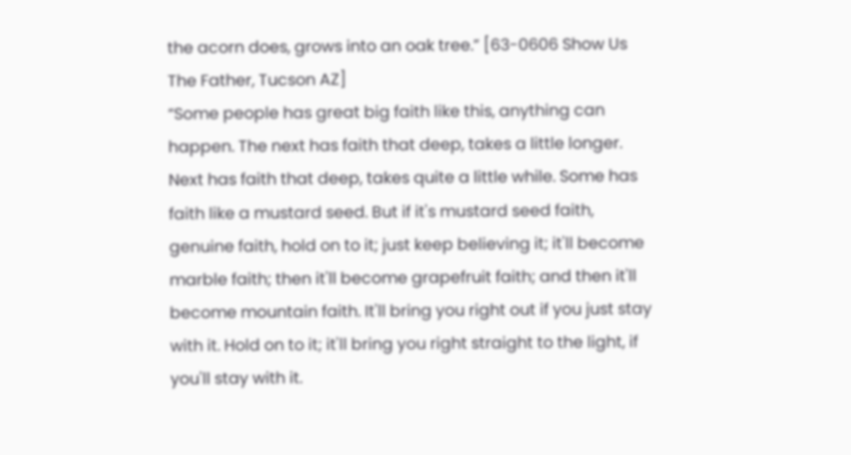the acorn does, grows into an oak tree.” [63-0606 Show Us The Father, Tucson AZ]
“Some people has great big faith like this, anything can happen. The next has faith that deep, takes a little longer. Next has faith that deep, takes quite a little while. Some has faith like a mustard seed. But if it's mustard seed faith, genuine faith, hold on to it; just keep believing it; it'll become marble faith; then it'll become grapefruit faith; and then it'll become mountain faith. It'll bring you right out if you just stay with it. Hold on to it; it'll bring you right straight to the light, if you'll stay with it.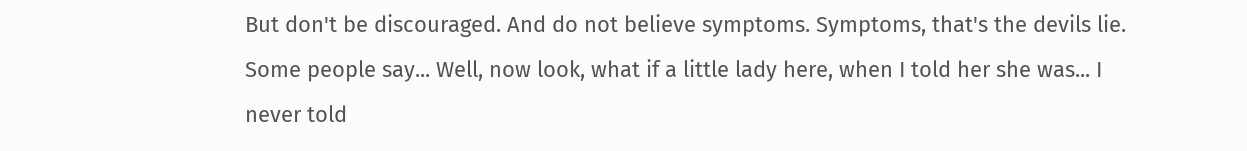But don't be discouraged. And do not believe symptoms. Symptoms, that's the devils lie. Some people say... Well, now look, what if a little lady here, when I told her she was... I never told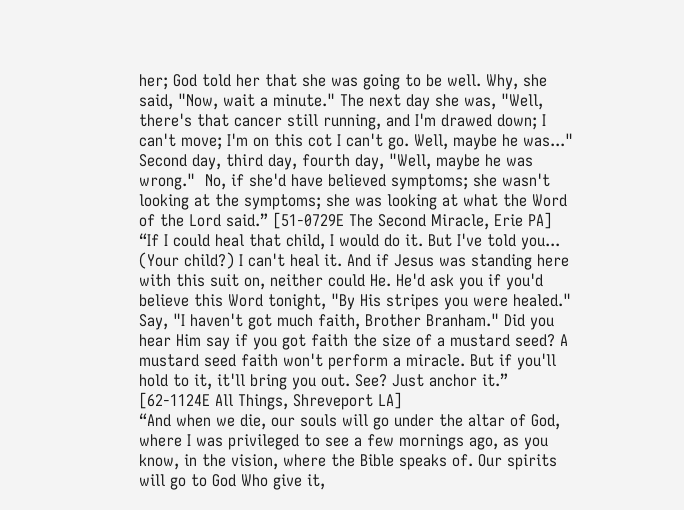her; God told her that she was going to be well. Why, she said, "Now, wait a minute." The next day she was, "Well, there's that cancer still running, and I'm drawed down; I can't move; I'm on this cot I can't go. Well, maybe he was..." Second day, third day, fourth day, "Well, maybe he was wrong."  No, if she'd have believed symptoms; she wasn't looking at the symptoms; she was looking at what the Word of the Lord said.” [51-0729E The Second Miracle, Erie PA]
“If I could heal that child, I would do it. But I've told you... (Your child?) I can't heal it. And if Jesus was standing here with this suit on, neither could He. He'd ask you if you'd believe this Word tonight, "By His stripes you were healed." Say, "I haven't got much faith, Brother Branham." Did you hear Him say if you got faith the size of a mustard seed? A mustard seed faith won't perform a miracle. But if you'll hold to it, it'll bring you out. See? Just anchor it.” [62-1124E All Things, Shreveport LA]
“And when we die, our souls will go under the altar of God, where I was privileged to see a few mornings ago, as you know, in the vision, where the Bible speaks of. Our spirits will go to God Who give it,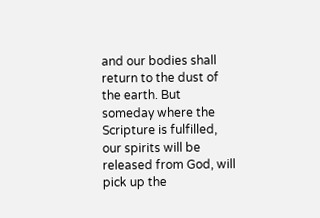and our bodies shall return to the dust of the earth. But someday where the Scripture is fulfilled, our spirits will be released from God, will pick up the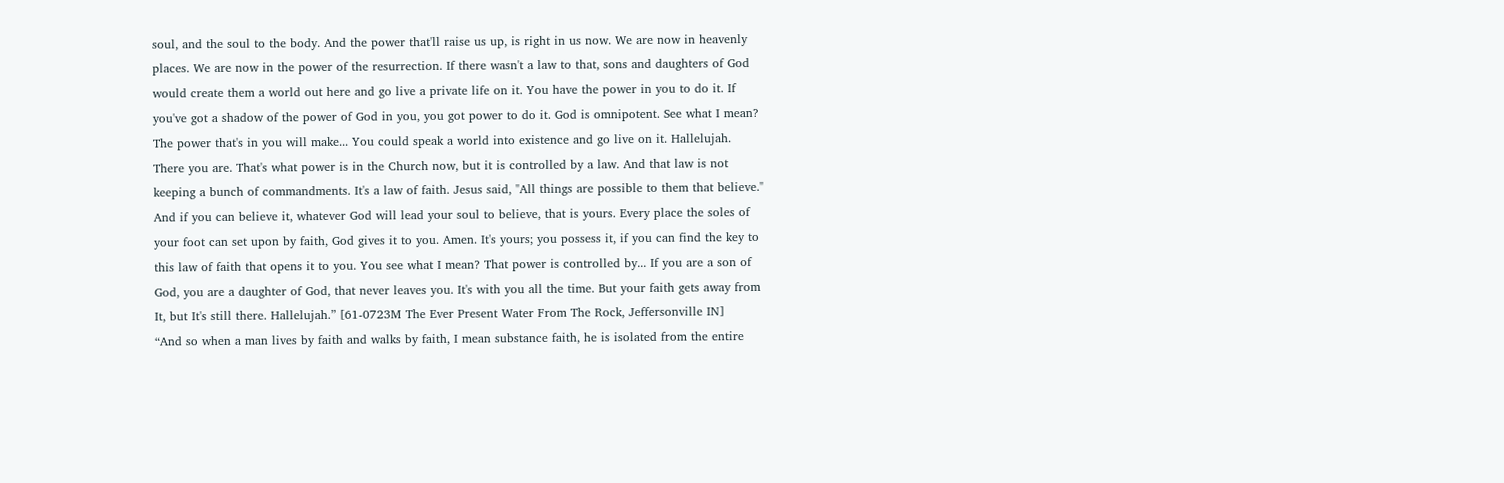soul, and the soul to the body. And the power that'll raise us up, is right in us now. We are now in heavenly places. We are now in the power of the resurrection. If there wasn't a law to that, sons and daughters of God would create them a world out here and go live a private life on it. You have the power in you to do it. If you've got a shadow of the power of God in you, you got power to do it. God is omnipotent. See what I mean? The power that's in you will make... You could speak a world into existence and go live on it. Hallelujah. There you are. That's what power is in the Church now, but it is controlled by a law. And that law is not keeping a bunch of commandments. It's a law of faith. Jesus said, "All things are possible to them that believe." And if you can believe it, whatever God will lead your soul to believe, that is yours. Every place the soles of your foot can set upon by faith, God gives it to you. Amen. It's yours; you possess it, if you can find the key to this law of faith that opens it to you. You see what I mean? That power is controlled by... If you are a son of God, you are a daughter of God, that never leaves you. It's with you all the time. But your faith gets away from It, but It's still there. Hallelujah.” [61-0723M The Ever Present Water From The Rock, Jeffersonville IN]
“And so when a man lives by faith and walks by faith, I mean substance faith, he is isolated from the entire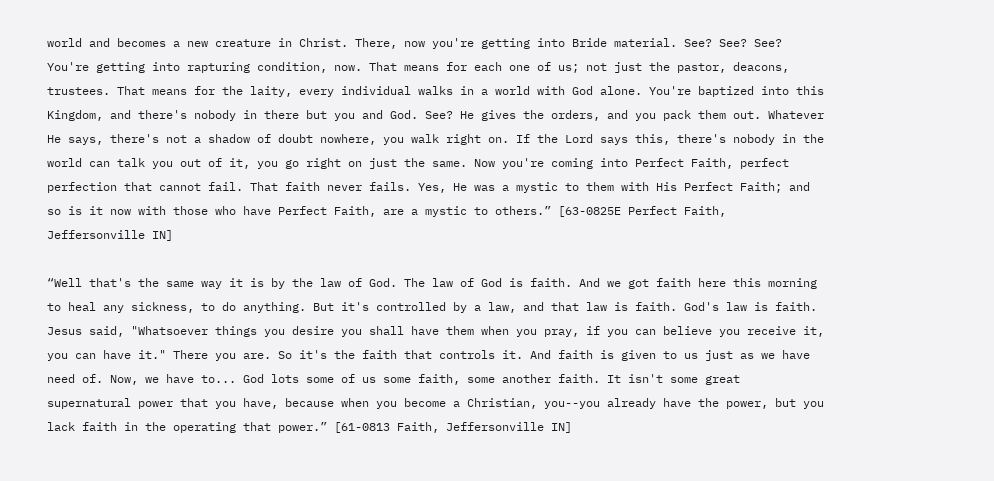world and becomes a new creature in Christ. There, now you're getting into Bride material. See? See? See? You're getting into rapturing condition, now. That means for each one of us; not just the pastor, deacons, trustees. That means for the laity, every individual walks in a world with God alone. You're baptized into this Kingdom, and there's nobody in there but you and God. See? He gives the orders, and you pack them out. Whatever He says, there's not a shadow of doubt nowhere, you walk right on. If the Lord says this, there's nobody in the world can talk you out of it, you go right on just the same. Now you're coming into Perfect Faith, perfect perfection that cannot fail. That faith never fails. Yes, He was a mystic to them with His Perfect Faith; and so is it now with those who have Perfect Faith, are a mystic to others.” [63-0825E Perfect Faith, Jeffersonville IN]

“Well that's the same way it is by the law of God. The law of God is faith. And we got faith here this morning to heal any sickness, to do anything. But it's controlled by a law, and that law is faith. God's law is faith. Jesus said, "Whatsoever things you desire you shall have them when you pray, if you can believe you receive it, you can have it." There you are. So it's the faith that controls it. And faith is given to us just as we have need of. Now, we have to... God lots some of us some faith, some another faith. It isn't some great supernatural power that you have, because when you become a Christian, you--you already have the power, but you lack faith in the operating that power.” [61-0813 Faith, Jeffersonville IN]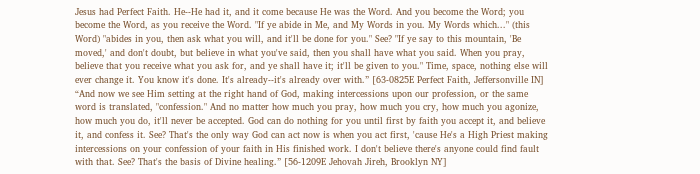Jesus had Perfect Faith. He--He had it, and it come because He was the Word. And you become the Word; you become the Word, as you receive the Word. "If ye abide in Me, and My Words in you. My Words which..." (this Word) "abides in you, then ask what you will, and it'll be done for you." See? "If ye say to this mountain, 'Be moved,' and don't doubt, but believe in what you've said, then you shall have what you said. When you pray, believe that you receive what you ask for, and ye shall have it; it'll be given to you." Time, space, nothing else will ever change it. You know it's done. It's already--it's already over with.” [63-0825E Perfect Faith, Jeffersonville IN]
“And now we see Him setting at the right hand of God, making intercessions upon our profession, or the same word is translated, "confession." And no matter how much you pray, how much you cry, how much you agonize, how much you do, it'll never be accepted. God can do nothing for you until first by faith you accept it, and believe it, and confess it. See? That's the only way God can act now is when you act first, 'cause He's a High Priest making intercessions on your confession of your faith in His finished work. I don't believe there's anyone could find fault with that. See? That's the basis of Divine healing.” [56-1209E Jehovah Jireh, Brooklyn NY]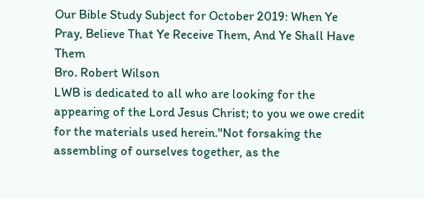Our Bible Study Subject for October 2019: When Ye Pray, Believe That Ye Receive Them, And Ye Shall Have Them
Bro. Robert Wilson
LWB is dedicated to all who are looking for the appearing of the Lord Jesus Christ; to you we owe credit for the materials used herein."Not forsaking the assembling of ourselves together, as the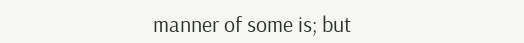manner of some is; but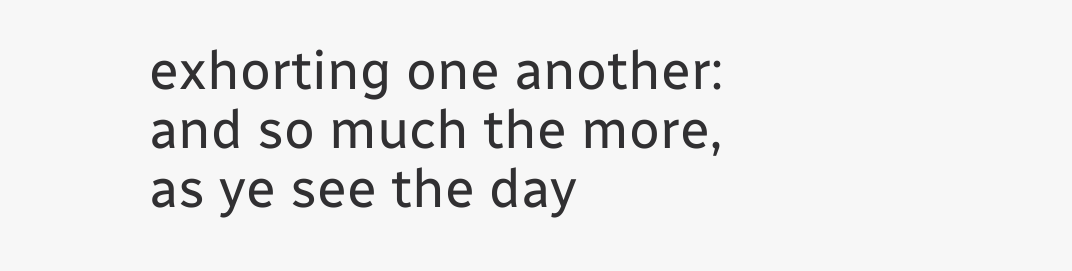exhorting one another: and so much the more, as ye see the day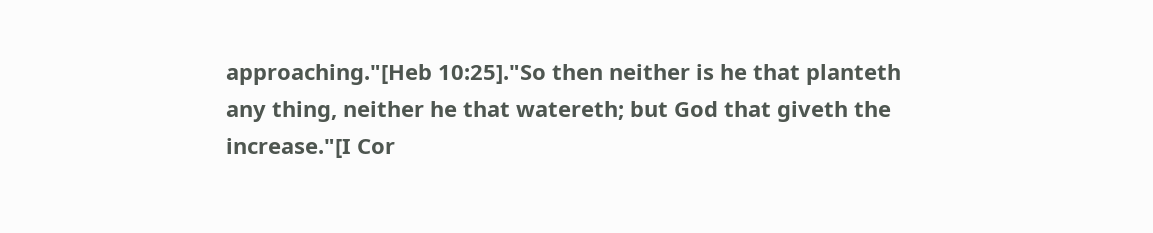approaching."[Heb 10:25]."So then neither is he that planteth any thing, neither he that watereth; but God that giveth the increase."[I Cor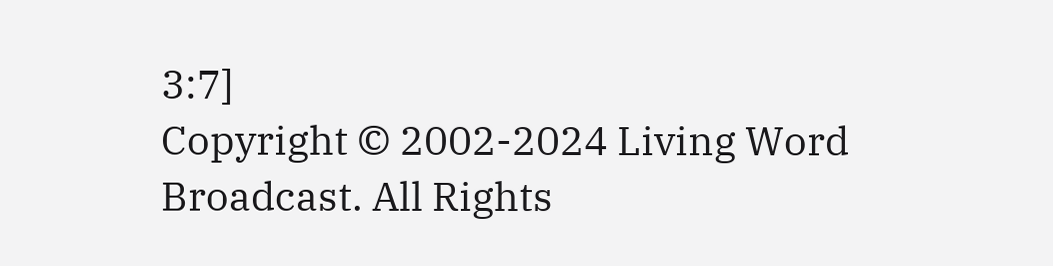3:7]
Copyright © 2002-2024 Living Word Broadcast. All Rights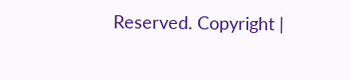Reserved. Copyright |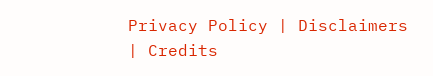Privacy Policy | Disclaimers | Credits